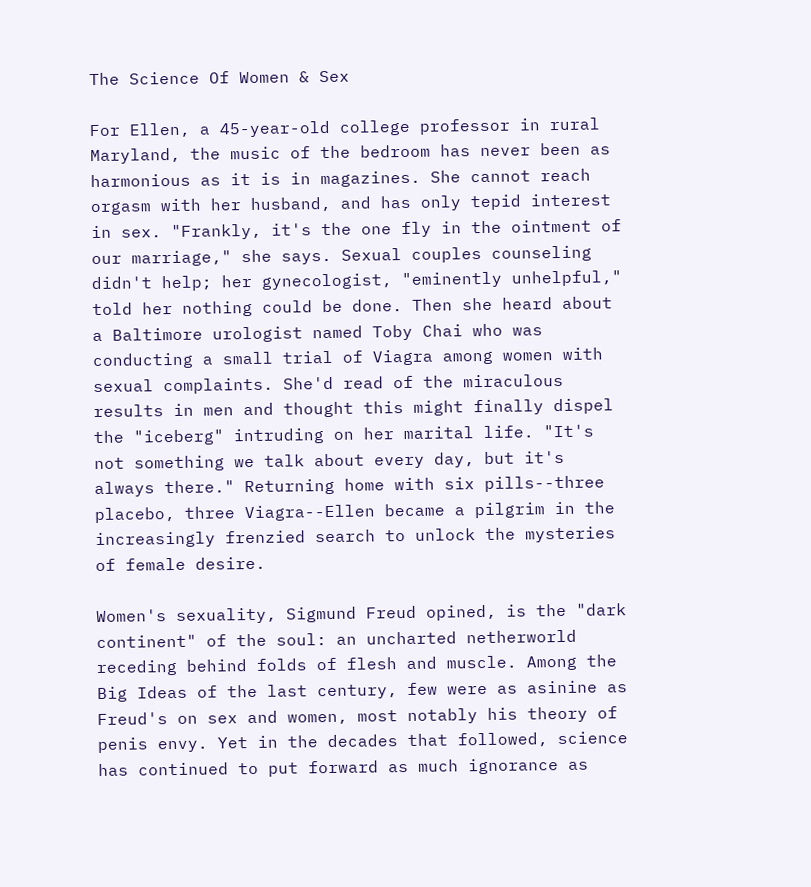The Science Of Women & Sex

For Ellen, a 45-year-old college professor in rural Maryland, the music of the bedroom has never been as harmonious as it is in magazines. She cannot reach orgasm with her husband, and has only tepid interest in sex. "Frankly, it's the one fly in the ointment of our marriage," she says. Sexual couples counseling didn't help; her gynecologist, "eminently unhelpful," told her nothing could be done. Then she heard about a Baltimore urologist named Toby Chai who was conducting a small trial of Viagra among women with sexual complaints. She'd read of the miraculous results in men and thought this might finally dispel the "iceberg" intruding on her marital life. "It's not something we talk about every day, but it's always there." Returning home with six pills--three placebo, three Viagra--Ellen became a pilgrim in the increasingly frenzied search to unlock the mysteries of female desire.

Women's sexuality, Sigmund Freud opined, is the "dark continent" of the soul: an uncharted netherworld receding behind folds of flesh and muscle. Among the Big Ideas of the last century, few were as asinine as Freud's on sex and women, most notably his theory of penis envy. Yet in the decades that followed, science has continued to put forward as much ignorance as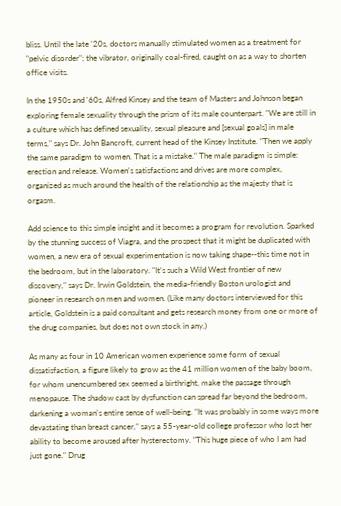bliss. Until the late '20s, doctors manually stimulated women as a treatment for "pelvic disorder"; the vibrator, originally coal-fired, caught on as a way to shorten office visits.

In the 1950s and '60s, Alfred Kinsey and the team of Masters and Johnson began exploring female sexuality through the prism of its male counterpart. "We are still in a culture which has defined sexuality, sexual pleasure and [sexual goals] in male terms," says Dr. John Bancroft, current head of the Kinsey Institute. "Then we apply the same paradigm to women. That is a mistake." The male paradigm is simple: erection and release. Women's satisfactions and drives are more complex, organized as much around the health of the relationship as the majesty that is orgasm.

Add science to this simple insight and it becomes a program for revolution. Sparked by the stunning success of Viagra, and the prospect that it might be duplicated with women, a new era of sexual experimentation is now taking shape--this time not in the bedroom, but in the laboratory. "It's such a Wild West frontier of new discovery," says Dr. Irwin Goldstein, the media-friendly Boston urologist and pioneer in research on men and women. (Like many doctors interviewed for this article, Goldstein is a paid consultant and gets research money from one or more of the drug companies, but does not own stock in any.)

As many as four in 10 American women experience some form of sexual dissatisfaction, a figure likely to grow as the 41 million women of the baby boom, for whom unencumbered sex seemed a birthright, make the passage through menopause. The shadow cast by dysfunction can spread far beyond the bedroom, darkening a woman's entire sense of well-being. "It was probably in some ways more devastating than breast cancer," says a 55-year-old college professor who lost her ability to become aroused after hysterectomy. "This huge piece of who I am had just gone." Drug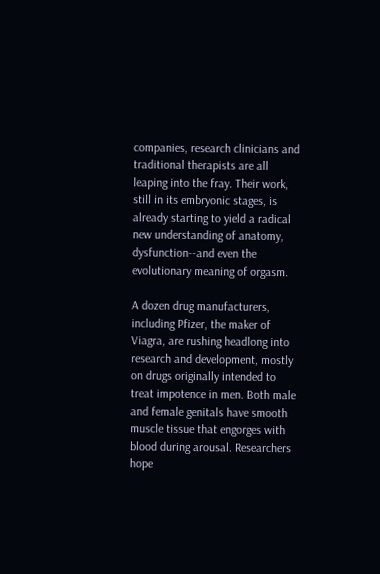companies, research clinicians and traditional therapists are all leaping into the fray. Their work, still in its embryonic stages, is already starting to yield a radical new understanding of anatomy, dysfunction--and even the evolutionary meaning of orgasm.

A dozen drug manufacturers, including Pfizer, the maker of Viagra, are rushing headlong into research and development, mostly on drugs originally intended to treat impotence in men. Both male and female genitals have smooth muscle tissue that engorges with blood during arousal. Researchers hope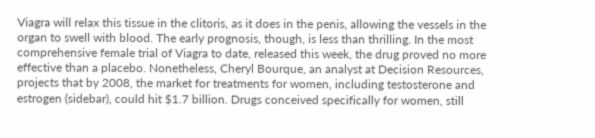Viagra will relax this tissue in the clitoris, as it does in the penis, allowing the vessels in the organ to swell with blood. The early prognosis, though, is less than thrilling. In the most comprehensive female trial of Viagra to date, released this week, the drug proved no more effective than a placebo. Nonetheless, Cheryl Bourque, an analyst at Decision Resources, projects that by 2008, the market for treatments for women, including testosterone and estrogen (sidebar), could hit $1.7 billion. Drugs conceived specifically for women, still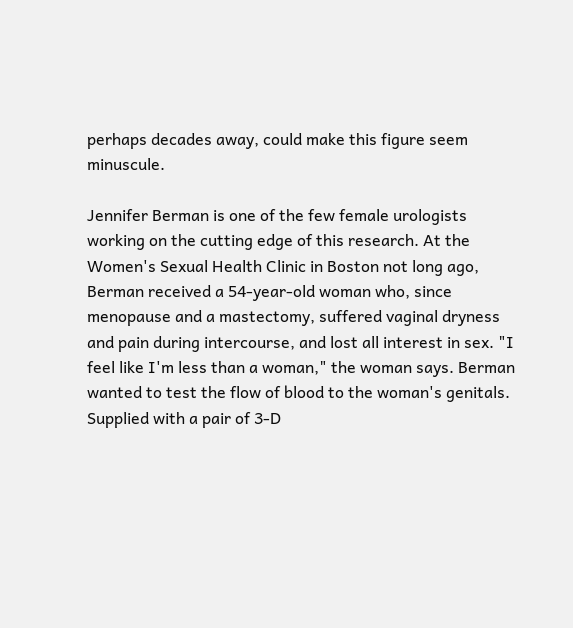perhaps decades away, could make this figure seem minuscule.

Jennifer Berman is one of the few female urologists working on the cutting edge of this research. At the Women's Sexual Health Clinic in Boston not long ago, Berman received a 54-year-old woman who, since menopause and a mastectomy, suffered vaginal dryness and pain during intercourse, and lost all interest in sex. "I feel like I'm less than a woman," the woman says. Berman wanted to test the flow of blood to the woman's genitals. Supplied with a pair of 3-D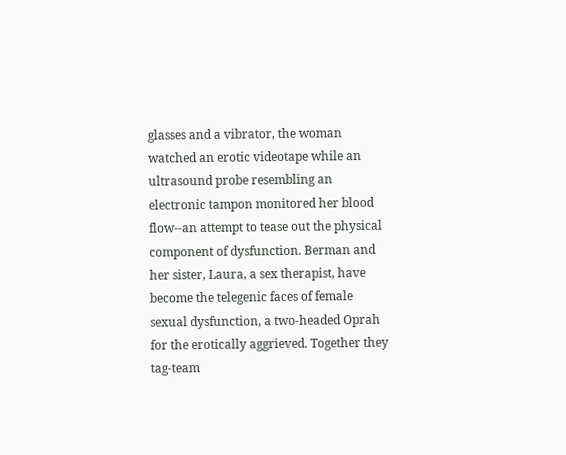glasses and a vibrator, the woman watched an erotic videotape while an ultrasound probe resembling an electronic tampon monitored her blood flow--an attempt to tease out the physical component of dysfunction. Berman and her sister, Laura, a sex therapist, have become the telegenic faces of female sexual dysfunction, a two-headed Oprah for the erotically aggrieved. Together they tag-team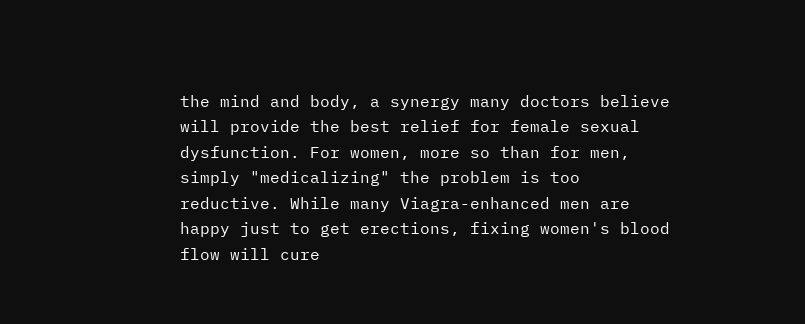the mind and body, a synergy many doctors believe will provide the best relief for female sexual dysfunction. For women, more so than for men, simply "medicalizing" the problem is too reductive. While many Viagra-enhanced men are happy just to get erections, fixing women's blood flow will cure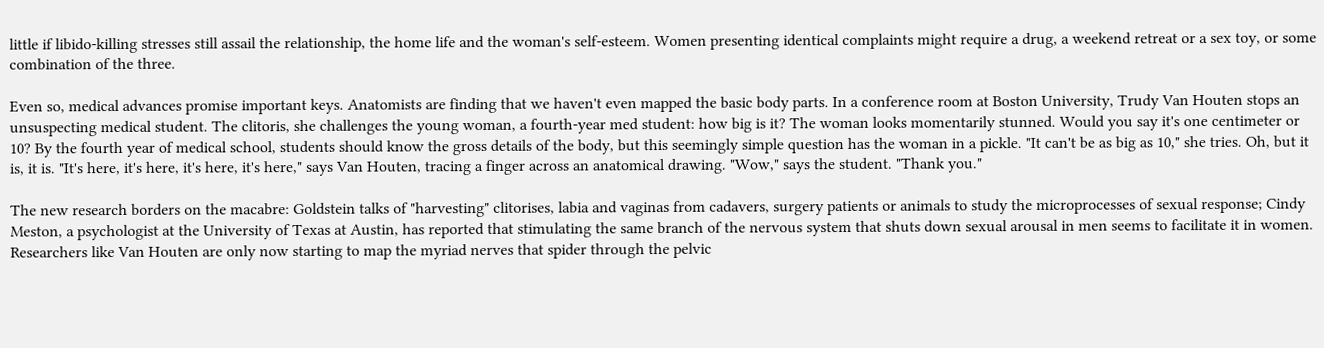little if libido-killing stresses still assail the relationship, the home life and the woman's self-esteem. Women presenting identical complaints might require a drug, a weekend retreat or a sex toy, or some combination of the three.

Even so, medical advances promise important keys. Anatomists are finding that we haven't even mapped the basic body parts. In a conference room at Boston University, Trudy Van Houten stops an unsuspecting medical student. The clitoris, she challenges the young woman, a fourth-year med student: how big is it? The woman looks momentarily stunned. Would you say it's one centimeter or 10? By the fourth year of medical school, students should know the gross details of the body, but this seemingly simple question has the woman in a pickle. "It can't be as big as 10," she tries. Oh, but it is, it is. "It's here, it's here, it's here, it's here," says Van Houten, tracing a finger across an anatomical drawing. "Wow," says the student. "Thank you."

The new research borders on the macabre: Goldstein talks of "harvesting" clitorises, labia and vaginas from cadavers, surgery patients or animals to study the microprocesses of sexual response; Cindy Meston, a psychologist at the University of Texas at Austin, has reported that stimulating the same branch of the nervous system that shuts down sexual arousal in men seems to facilitate it in women. Researchers like Van Houten are only now starting to map the myriad nerves that spider through the pelvic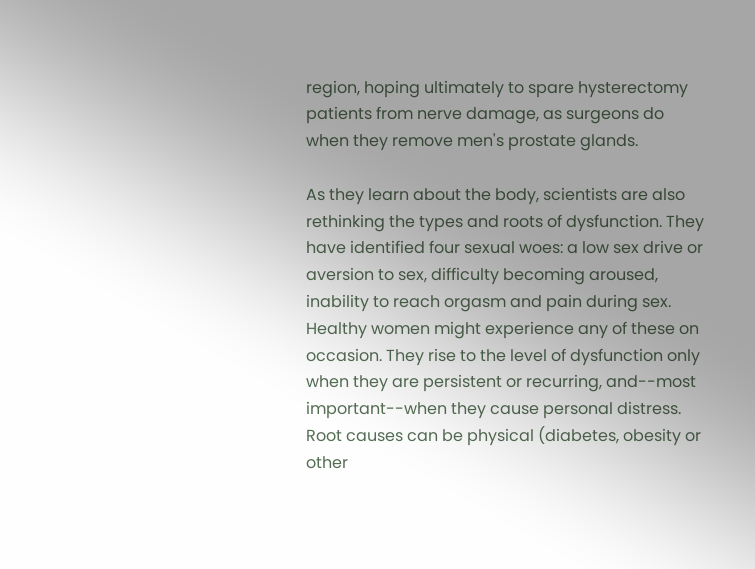region, hoping ultimately to spare hysterectomy patients from nerve damage, as surgeons do when they remove men's prostate glands.

As they learn about the body, scientists are also rethinking the types and roots of dysfunction. They have identified four sexual woes: a low sex drive or aversion to sex, difficulty becoming aroused, inability to reach orgasm and pain during sex. Healthy women might experience any of these on occasion. They rise to the level of dysfunction only when they are persistent or recurring, and--most important--when they cause personal distress. Root causes can be physical (diabetes, obesity or other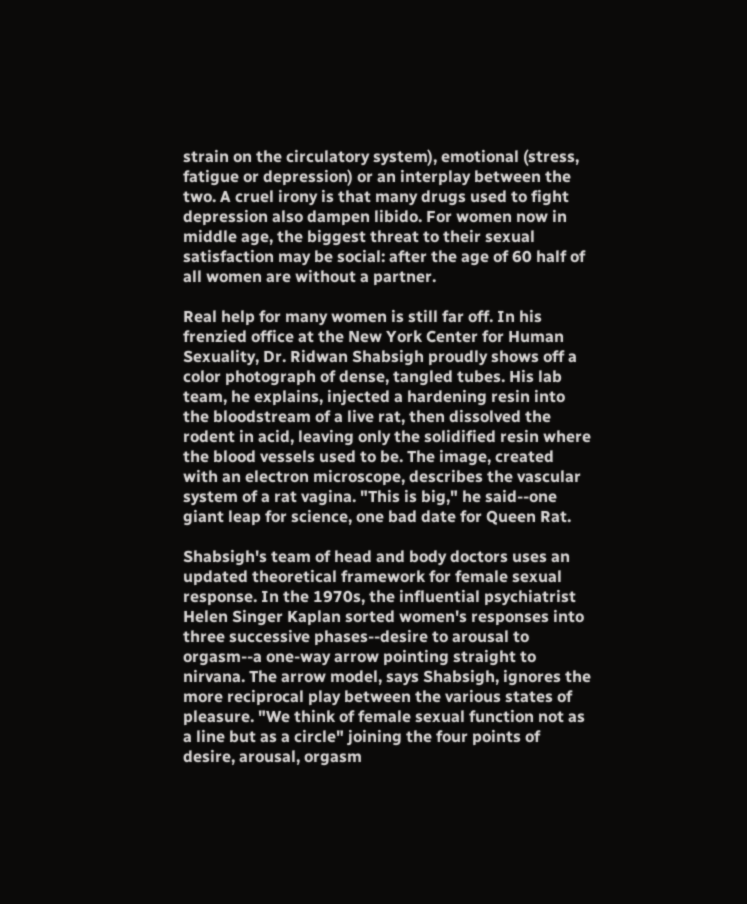strain on the circulatory system), emotional (stress, fatigue or depression) or an interplay between the two. A cruel irony is that many drugs used to fight depression also dampen libido. For women now in middle age, the biggest threat to their sexual satisfaction may be social: after the age of 60 half of all women are without a partner.

Real help for many women is still far off. In his frenzied office at the New York Center for Human Sexuality, Dr. Ridwan Shabsigh proudly shows off a color photograph of dense, tangled tubes. His lab team, he explains, injected a hardening resin into the bloodstream of a live rat, then dissolved the rodent in acid, leaving only the solidified resin where the blood vessels used to be. The image, created with an electron microscope, describes the vascular system of a rat vagina. "This is big," he said--one giant leap for science, one bad date for Queen Rat.

Shabsigh's team of head and body doctors uses an updated theoretical framework for female sexual response. In the 1970s, the influential psychiatrist Helen Singer Kaplan sorted women's responses into three successive phases--desire to arousal to orgasm--a one-way arrow pointing straight to nirvana. The arrow model, says Shabsigh, ignores the more reciprocal play between the various states of pleasure. "We think of female sexual function not as a line but as a circle" joining the four points of desire, arousal, orgasm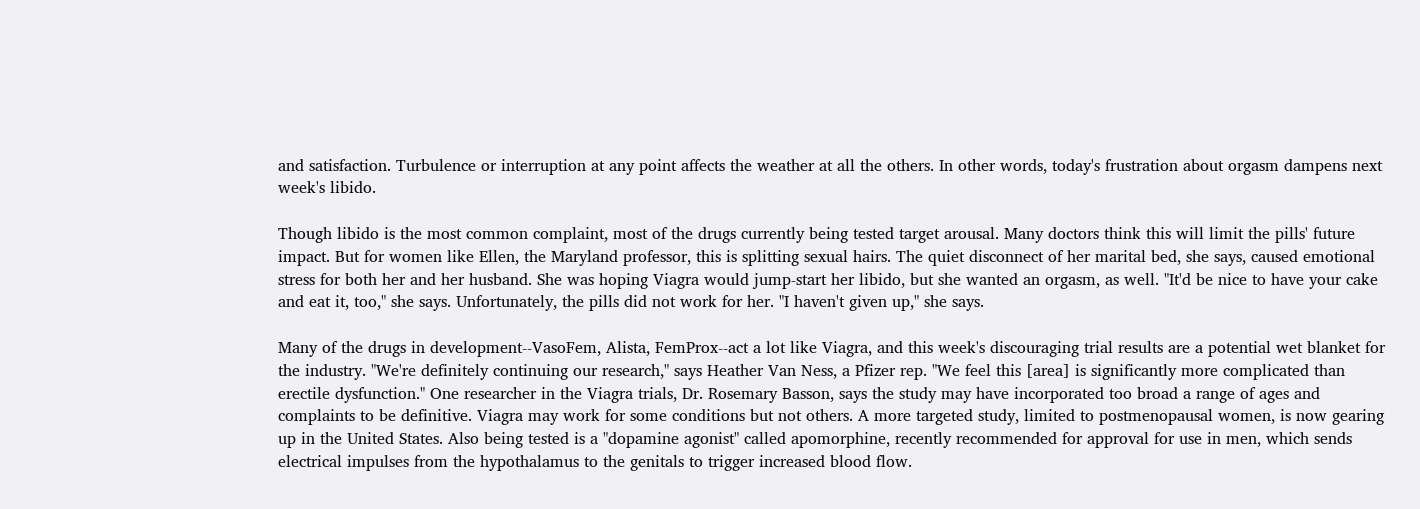and satisfaction. Turbulence or interruption at any point affects the weather at all the others. In other words, today's frustration about orgasm dampens next week's libido.

Though libido is the most common complaint, most of the drugs currently being tested target arousal. Many doctors think this will limit the pills' future impact. But for women like Ellen, the Maryland professor, this is splitting sexual hairs. The quiet disconnect of her marital bed, she says, caused emotional stress for both her and her husband. She was hoping Viagra would jump-start her libido, but she wanted an orgasm, as well. "It'd be nice to have your cake and eat it, too," she says. Unfortunately, the pills did not work for her. "I haven't given up," she says.

Many of the drugs in development--VasoFem, Alista, FemProx--act a lot like Viagra, and this week's discouraging trial results are a potential wet blanket for the industry. "We're definitely continuing our research," says Heather Van Ness, a Pfizer rep. "We feel this [area] is significantly more complicated than erectile dysfunction." One researcher in the Viagra trials, Dr. Rosemary Basson, says the study may have incorporated too broad a range of ages and complaints to be definitive. Viagra may work for some conditions but not others. A more targeted study, limited to postmenopausal women, is now gearing up in the United States. Also being tested is a "dopamine agonist" called apomorphine, recently recommended for approval for use in men, which sends electrical impulses from the hypothalamus to the genitals to trigger increased blood flow.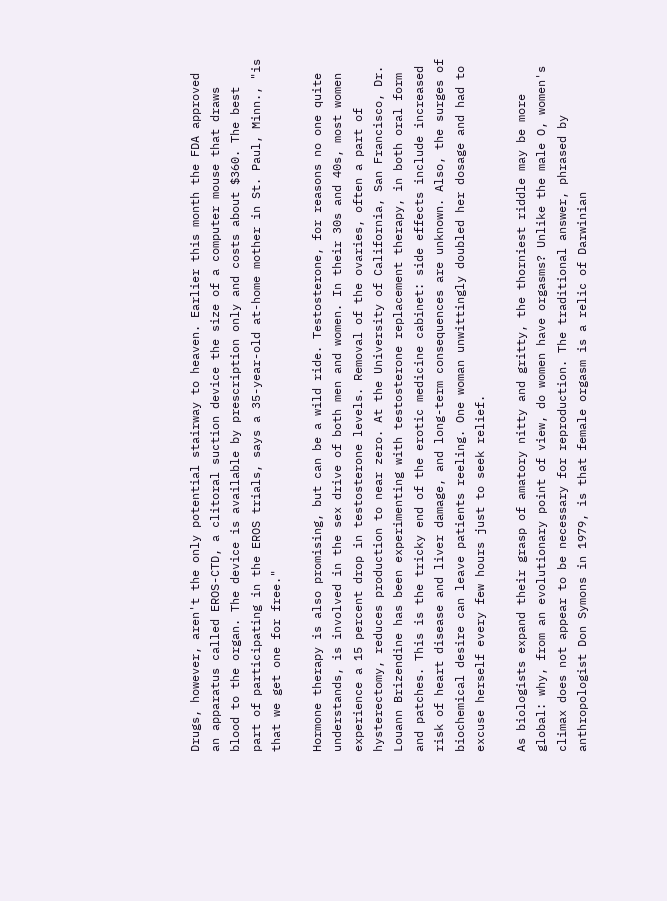Drugs, however, aren't the only potential stairway to heaven. Earlier this month the FDA approved an apparatus called EROS-CTD, a clitoral suction device the size of a computer mouse that draws blood to the organ. The device is available by prescription only and costs about $360. The best part of participating in the EROS trials, says a 35-year-old at-home mother in St. Paul, Minn., "is that we get one for free."

Hormone therapy is also promising, but can be a wild ride. Testosterone, for reasons no one quite understands, is involved in the sex drive of both men and women. In their 30s and 40s, most women experience a 15 percent drop in testosterone levels. Removal of the ovaries, often a part of hysterectomy, reduces production to near zero. At the University of California, San Francisco, Dr. Louann Brizendine has been experimenting with testosterone replacement therapy, in both oral form and patches. This is the tricky end of the erotic medicine cabinet: side effects include increased risk of heart disease and liver damage, and long-term consequences are unknown. Also, the surges of biochemical desire can leave patients reeling. One woman unwittingly doubled her dosage and had to excuse herself every few hours just to seek relief.

As biologists expand their grasp of amatory nitty and gritty, the thorniest riddle may be more global: why, from an evolutionary point of view, do women have orgasms? Unlike the male O, women's climax does not appear to be necessary for reproduction. The traditional answer, phrased by anthropologist Don Symons in 1979, is that female orgasm is a relic of Darwinian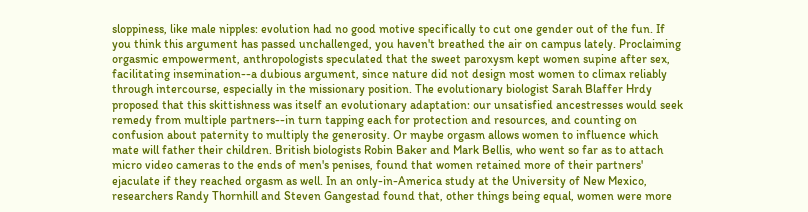sloppiness, like male nipples: evolution had no good motive specifically to cut one gender out of the fun. If you think this argument has passed unchallenged, you haven't breathed the air on campus lately. Proclaiming orgasmic empowerment, anthropologists speculated that the sweet paroxysm kept women supine after sex, facilitating insemination--a dubious argument, since nature did not design most women to climax reliably through intercourse, especially in the missionary position. The evolutionary biologist Sarah Blaffer Hrdy proposed that this skittishness was itself an evolutionary adaptation: our unsatisfied ancestresses would seek remedy from multiple partners--in turn tapping each for protection and resources, and counting on confusion about paternity to multiply the generosity. Or maybe orgasm allows women to influence which mate will father their children. British biologists Robin Baker and Mark Bellis, who went so far as to attach micro video cameras to the ends of men's penises, found that women retained more of their partners' ejaculate if they reached orgasm as well. In an only-in-America study at the University of New Mexico, researchers Randy Thornhill and Steven Gangestad found that, other things being equal, women were more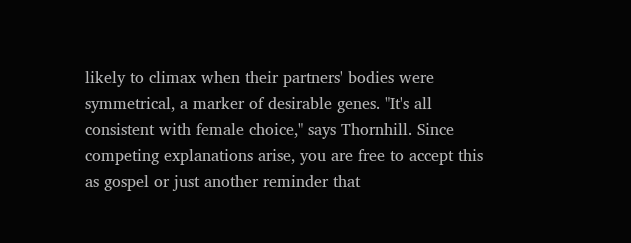likely to climax when their partners' bodies were symmetrical, a marker of desirable genes. "It's all consistent with female choice," says Thornhill. Since competing explanations arise, you are free to accept this as gospel or just another reminder that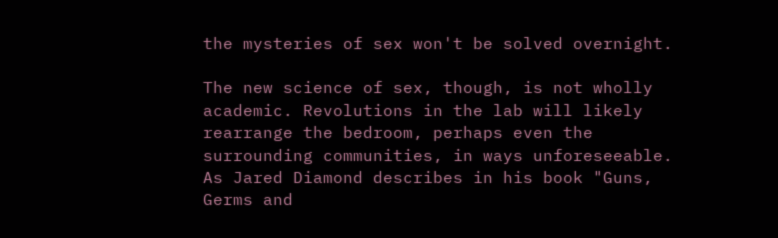the mysteries of sex won't be solved overnight.

The new science of sex, though, is not wholly academic. Revolutions in the lab will likely rearrange the bedroom, perhaps even the surrounding communities, in ways unforeseeable. As Jared Diamond describes in his book "Guns, Germs and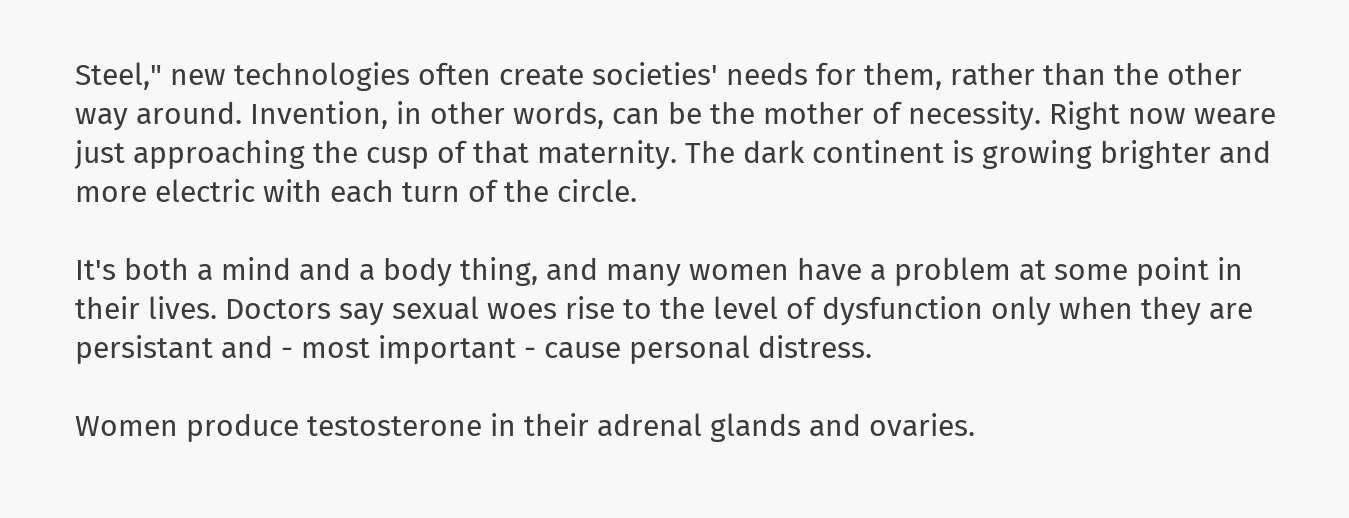Steel," new technologies often create societies' needs for them, rather than the other way around. Invention, in other words, can be the mother of necessity. Right now weare just approaching the cusp of that maternity. The dark continent is growing brighter and more electric with each turn of the circle.

It's both a mind and a body thing, and many women have a problem at some point in their lives. Doctors say sexual woes rise to the level of dysfunction only when they are persistant and - most important - cause personal distress.

Women produce testosterone in their adrenal glands and ovaries.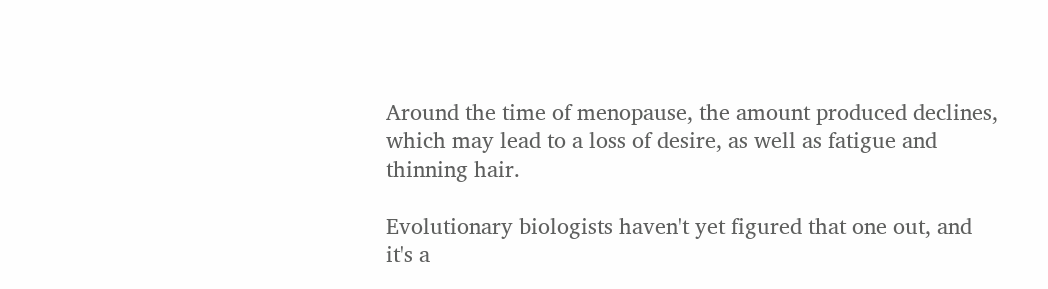Around the time of menopause, the amount produced declines, which may lead to a loss of desire, as well as fatigue and thinning hair.

Evolutionary biologists haven't yet figured that one out, and it's a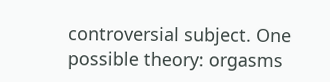controversial subject. One possible theory: orgasms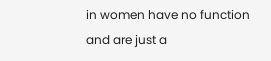in women have no function and are just a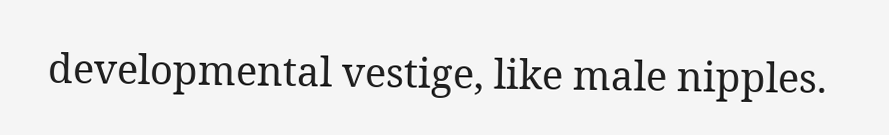developmental vestige, like male nipples.